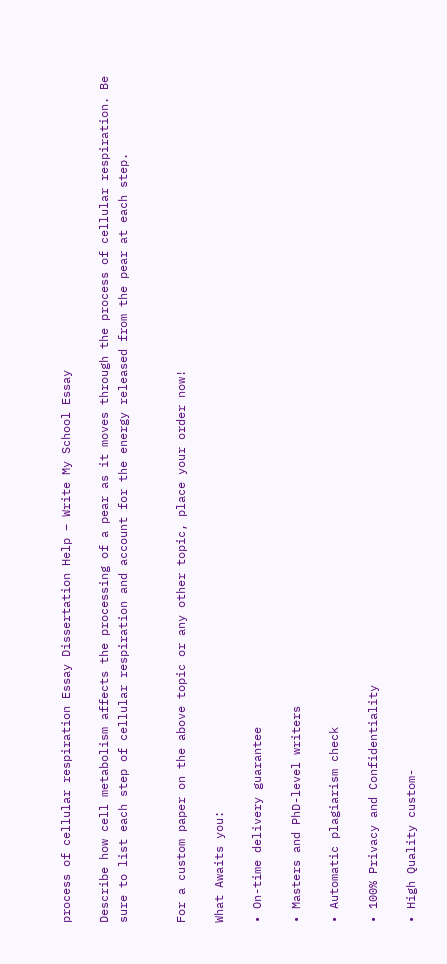process of cellular respiration Essay Dissertation Help – Write My School Essay

Describe how cell metabolism affects the processing of a pear as it moves through the process of cellular respiration. Be sure to list each step of cellular respiration and account for the energy released from the pear at each step.


For a custom paper on the above topic or any other topic, place your order now!

What Awaits you:

• On-time delivery guarantee

• Masters and PhD-level writers

• Automatic plagiarism check

• 100% Privacy and Confidentiality

• High Quality custom-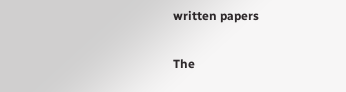written papers


The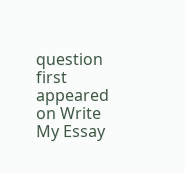question first appeared on Write My Essay